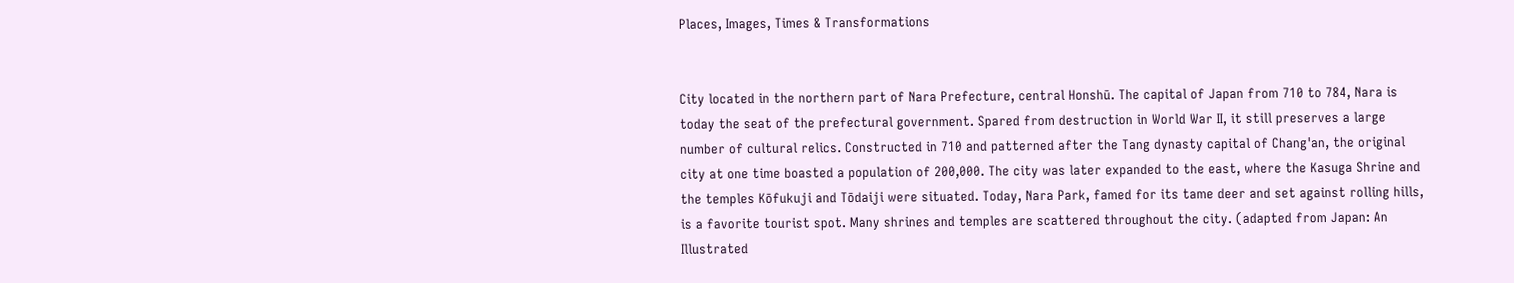Places, Images, Times & Transformations


City located in the northern part of Nara Prefecture, central Honshū. The capital of Japan from 710 to 784, Nara is today the seat of the prefectural government. Spared from destruction in World War II, it still preserves a large number of cultural relics. Constructed in 710 and patterned after the Tang dynasty capital of Chang'an, the original city at one time boasted a population of 200,000. The city was later expanded to the east, where the Kasuga Shrine and the temples Kōfukuji and Tōdaiji were situated. Today, Nara Park, famed for its tame deer and set against rolling hills, is a favorite tourist spot. Many shrines and temples are scattered throughout the city. (adapted from Japan: An Illustrated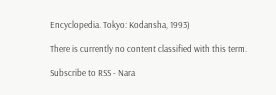Encyclopedia. Tokyo: Kodansha, 1993)

There is currently no content classified with this term.

Subscribe to RSS - Nara